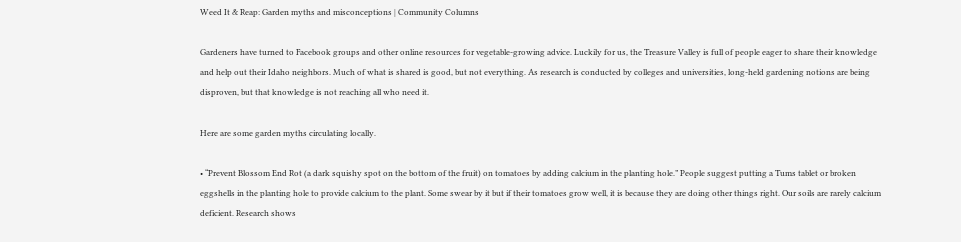Weed It & Reap: Garden myths and misconceptions | Community Columns

Gardeners have turned to Facebook groups and other online resources for vegetable-growing advice. Luckily for us, the Treasure Valley is full of people eager to share their knowledge and help out their Idaho neighbors. Much of what is shared is good, but not everything. As research is conducted by colleges and universities, long-held gardening notions are being disproven, but that knowledge is not reaching all who need it.

Here are some garden myths circulating locally.

• “Prevent Blossom End Rot (a dark squishy spot on the bottom of the fruit) on tomatoes by adding calcium in the planting hole.” People suggest putting a Tums tablet or broken eggshells in the planting hole to provide calcium to the plant. Some swear by it but if their tomatoes grow well, it is because they are doing other things right. Our soils are rarely calcium deficient. Research shows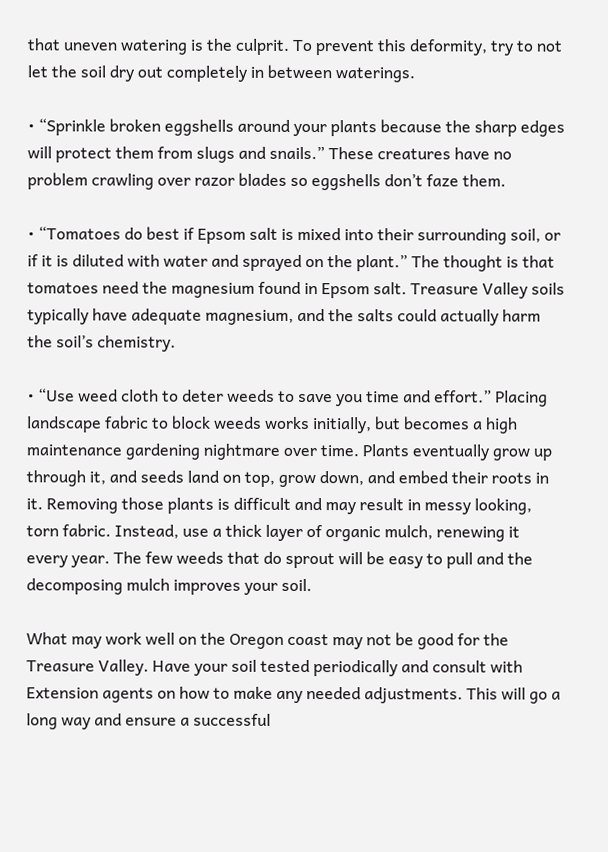that uneven watering is the culprit. To prevent this deformity, try to not let the soil dry out completely in between waterings.

• “Sprinkle broken eggshells around your plants because the sharp edges will protect them from slugs and snails.” These creatures have no problem crawling over razor blades so eggshells don’t faze them.

• “Tomatoes do best if Epsom salt is mixed into their surrounding soil, or if it is diluted with water and sprayed on the plant.” The thought is that tomatoes need the magnesium found in Epsom salt. Treasure Valley soils typically have adequate magnesium, and the salts could actually harm the soil’s chemistry.

• “Use weed cloth to deter weeds to save you time and effort.” Placing landscape fabric to block weeds works initially, but becomes a high maintenance gardening nightmare over time. Plants eventually grow up through it, and seeds land on top, grow down, and embed their roots in it. Removing those plants is difficult and may result in messy looking, torn fabric. Instead, use a thick layer of organic mulch, renewing it every year. The few weeds that do sprout will be easy to pull and the decomposing mulch improves your soil.

What may work well on the Oregon coast may not be good for the Treasure Valley. Have your soil tested periodically and consult with Extension agents on how to make any needed adjustments. This will go a long way and ensure a successful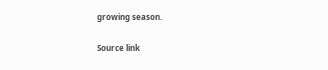growing season.

Source link